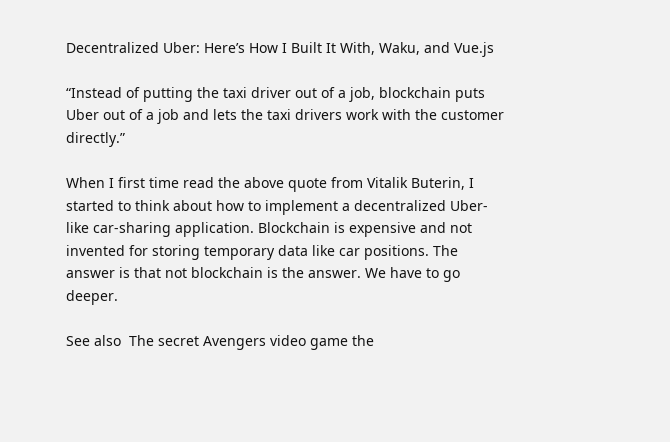Decentralized Uber: Here’s How I Built It With, Waku, and Vue.js

“Instead of putting the taxi driver out of a job, blockchain puts Uber out of a job and lets the taxi drivers work with the customer directly.”

When I first time read the above quote from Vitalik Buterin, I started to think about how to implement a decentralized Uber-like car-sharing application. Blockchain is expensive and not invented for storing temporary data like car positions. The answer is that not blockchain is the answer. We have to go deeper.

See also  The secret Avengers video game the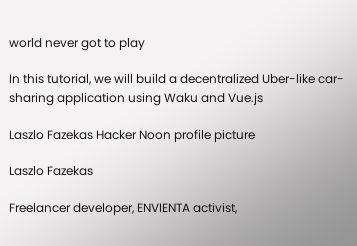world never got to play

In this tutorial, we will build a decentralized Uber-like car-sharing application using Waku and Vue.js

Laszlo Fazekas Hacker Noon profile picture

Laszlo Fazekas

Freelancer developer, ENVIENTA activist,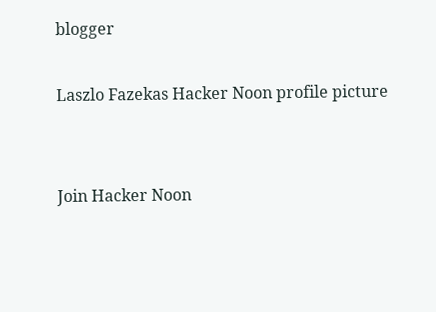blogger

Laszlo Fazekas Hacker Noon profile picture


Join Hacker Noon